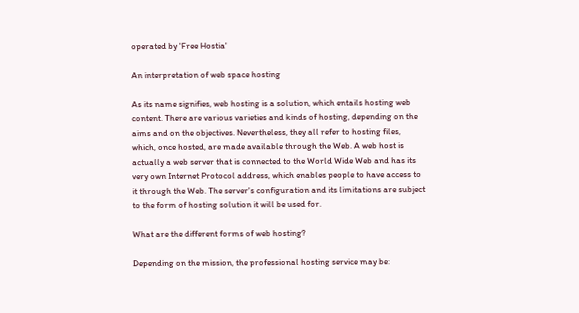operated by 'Free Hostia'

An interpretation of web space hosting

As its name signifies, web hosting is a solution, which entails hosting web content. There are various varieties and kinds of hosting, depending on the aims and on the objectives. Nevertheless, they all refer to hosting files, which, once hosted, are made available through the Web. A web host is actually a web server that is connected to the World Wide Web and has its very own Internet Protocol address, which enables people to have access to it through the Web. The server's configuration and its limitations are subject to the form of hosting solution it will be used for.

What are the different forms of web hosting?

Depending on the mission, the professional hosting service may be: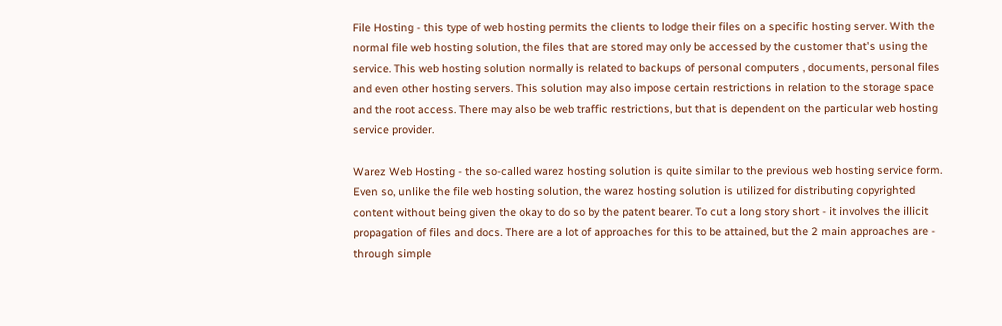File Hosting - this type of web hosting permits the clients to lodge their files on a specific hosting server. With the normal file web hosting solution, the files that are stored may only be accessed by the customer that's using the service. This web hosting solution normally is related to backups of personal computers , documents, personal files and even other hosting servers. This solution may also impose certain restrictions in relation to the storage space and the root access. There may also be web traffic restrictions, but that is dependent on the particular web hosting service provider.

Warez Web Hosting - the so-called warez hosting solution is quite similar to the previous web hosting service form. Even so, unlike the file web hosting solution, the warez hosting solution is utilized for distributing copyrighted content without being given the okay to do so by the patent bearer. To cut a long story short - it involves the illicit propagation of files and docs. There are a lot of approaches for this to be attained, but the 2 main approaches are - through simple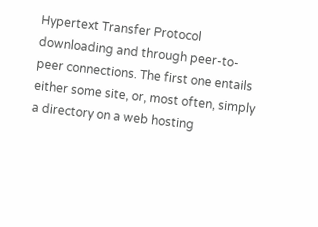Hypertext Transfer Protocol downloading and through peer-to-peer connections. The first one entails either some site, or, most often, simply a directory on a web hosting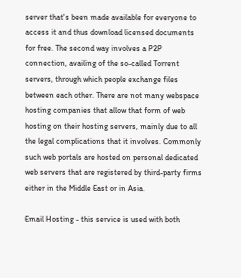server that's been made available for everyone to access it and thus download licensed documents for free. The second way involves a P2P connection, availing of the so-called Torrent servers, through which people exchange files between each other. There are not many webspace hosting companies that allow that form of web hosting on their hosting servers, mainly due to all the legal complications that it involves. Commonly such web portals are hosted on personal dedicated web servers that are registered by third-party firms either in the Middle East or in Asia.

Email Hosting - this service is used with both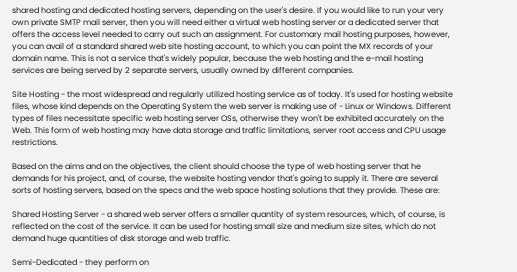shared hosting and dedicated hosting servers, depending on the user's desire. If you would like to run your very own private SMTP mail server, then you will need either a virtual web hosting server or a dedicated server that offers the access level needed to carry out such an assignment. For customary mail hosting purposes, however, you can avail of a standard shared web site hosting account, to which you can point the MX records of your domain name. This is not a service that's widely popular, because the web hosting and the e-mail hosting services are being served by 2 separate servers, usually owned by different companies.

Site Hosting - the most widespread and regularly utilized hosting service as of today. It's used for hosting website files, whose kind depends on the Operating System the web server is making use of - Linux or Windows. Different types of files necessitate specific web hosting server OSs, otherwise they won't be exhibited accurately on the Web. This form of web hosting may have data storage and traffic limitations, server root access and CPU usage restrictions.

Based on the aims and on the objectives, the client should choose the type of web hosting server that he demands for his project, and, of course, the website hosting vendor that's going to supply it. There are several sorts of hosting servers, based on the specs and the web space hosting solutions that they provide. These are:

Shared Hosting Server - a shared web server offers a smaller quantity of system resources, which, of course, is reflected on the cost of the service. It can be used for hosting small size and medium size sites, which do not demand huge quantities of disk storage and web traffic.

Semi-Dedicated - they perform on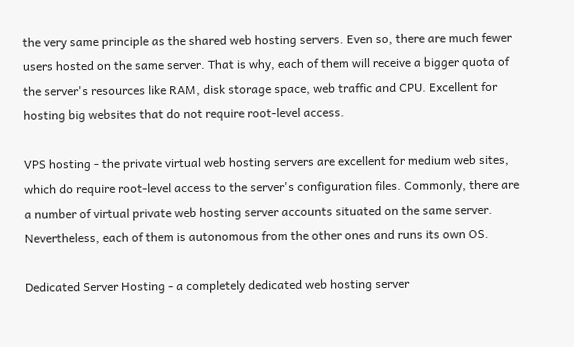the very same principle as the shared web hosting servers. Even so, there are much fewer users hosted on the same server. That is why, each of them will receive a bigger quota of the server's resources like RAM, disk storage space, web traffic and CPU. Excellent for hosting big websites that do not require root-level access.

VPS hosting - the private virtual web hosting servers are excellent for medium web sites, which do require root-level access to the server's configuration files. Commonly, there are a number of virtual private web hosting server accounts situated on the same server. Nevertheless, each of them is autonomous from the other ones and runs its own OS.

Dedicated Server Hosting - a completely dedicated web hosting server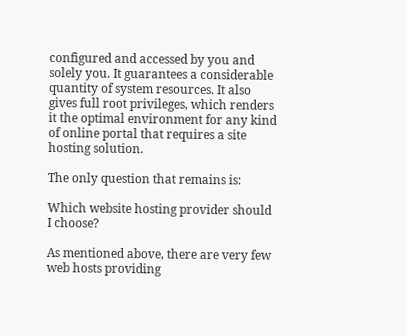configured and accessed by you and solely you. It guarantees a considerable quantity of system resources. It also gives full root privileges, which renders it the optimal environment for any kind of online portal that requires a site hosting solution.

The only question that remains is:

Which website hosting provider should I choose?

As mentioned above, there are very few web hosts providing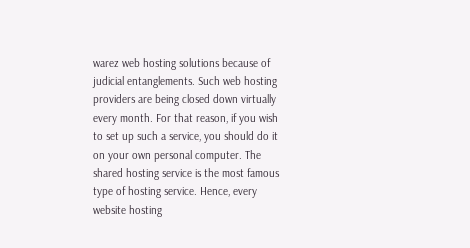warez web hosting solutions because of judicial entanglements. Such web hosting providers are being closed down virtually every month. For that reason, if you wish to set up such a service, you should do it on your own personal computer. The shared hosting service is the most famous type of hosting service. Hence, every website hosting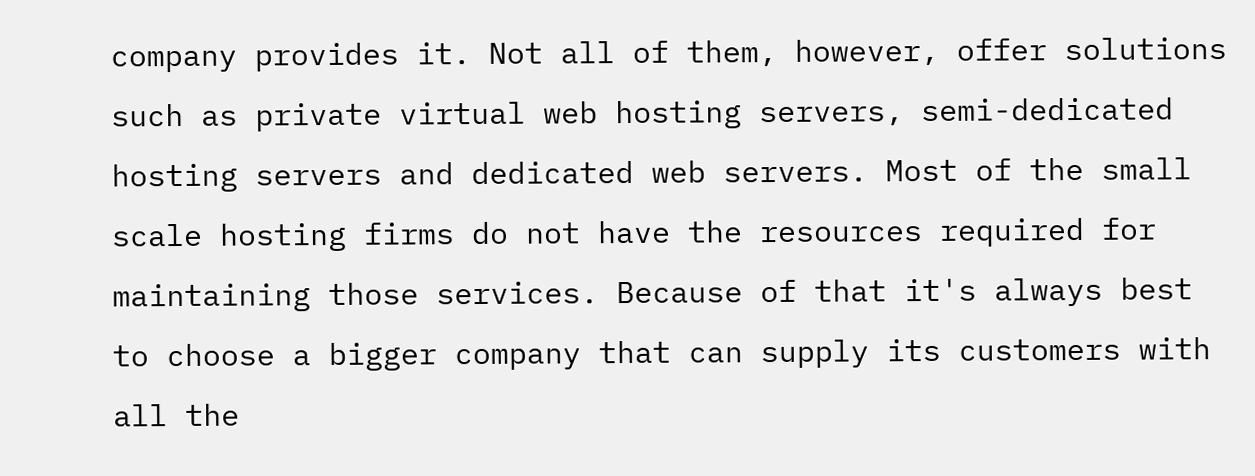company provides it. Not all of them, however, offer solutions such as private virtual web hosting servers, semi-dedicated hosting servers and dedicated web servers. Most of the small scale hosting firms do not have the resources required for maintaining those services. Because of that it's always best to choose a bigger company that can supply its customers with all the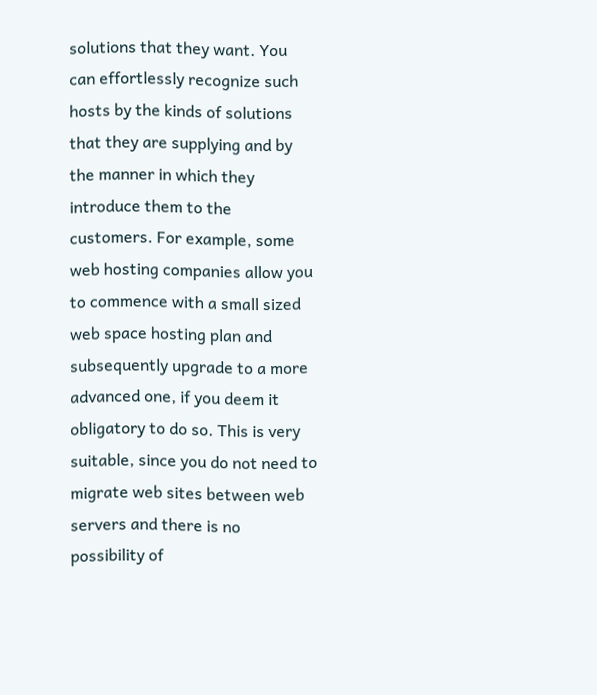solutions that they want. You can effortlessly recognize such hosts by the kinds of solutions that they are supplying and by the manner in which they introduce them to the customers. For example, some web hosting companies allow you to commence with a small sized web space hosting plan and subsequently upgrade to a more advanced one, if you deem it obligatory to do so. This is very suitable, since you do not need to migrate web sites between web servers and there is no possibility of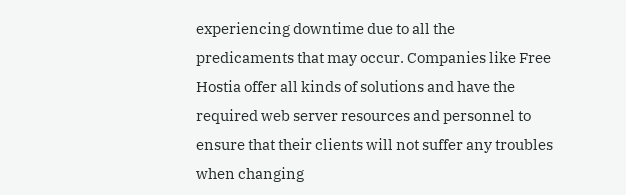experiencing downtime due to all the predicaments that may occur. Companies like Free Hostia offer all kinds of solutions and have the required web server resources and personnel to ensure that their clients will not suffer any troubles when changing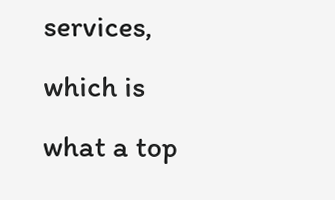services, which is what a top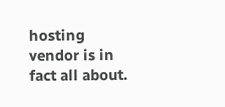hosting vendor is in fact all about.